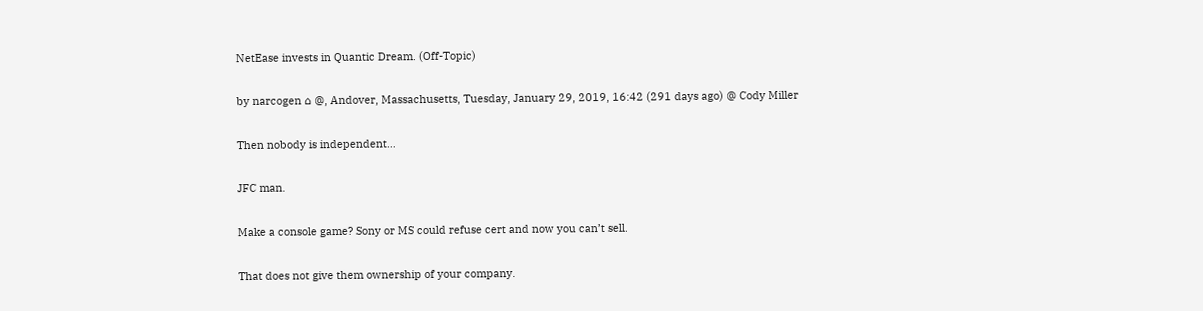NetEase invests in Quantic Dream. (Off-Topic)

by narcogen ⌂ @, Andover, Massachusetts, Tuesday, January 29, 2019, 16:42 (291 days ago) @ Cody Miller

Then nobody is independent…

JFC man.

Make a console game? Sony or MS could refuse cert and now you can’t sell.

That does not give them ownership of your company.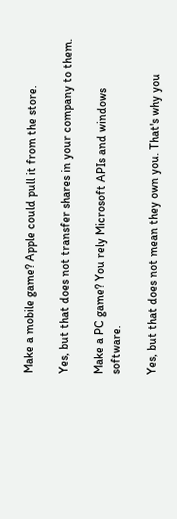Make a mobile game? Apple could pull it from the store.

Yes, but that does not transfer shares in your company to them.

Make a PC game? You rely Microsoft APIs and windows software.

Yes, but that does not mean they own you. That's why you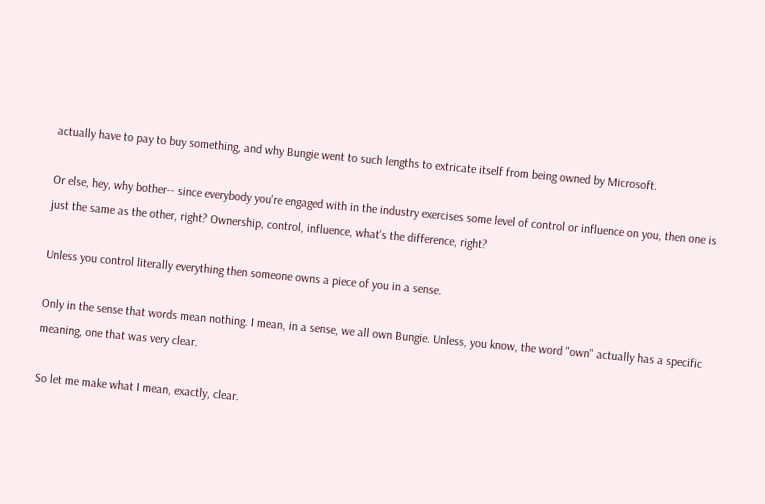actually have to pay to buy something, and why Bungie went to such lengths to extricate itself from being owned by Microsoft.

Or else, hey, why bother-- since everybody you're engaged with in the industry exercises some level of control or influence on you, then one is just the same as the other, right? Ownership, control, influence, what's the difference, right?

Unless you control literally everything then someone owns a piece of you in a sense.

Only in the sense that words mean nothing. I mean, in a sense, we all own Bungie. Unless, you know, the word "own" actually has a specific meaning, one that was very clear.

So let me make what I mean, exactly, clear.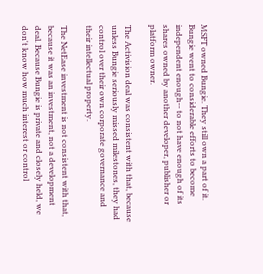MSFT owned Bungie. They still own a part of it. Bungie went to considerable efforts to become independent enough-- to not have enough of its shares owned by another developer, publisher or platform owner.

The Activision deal was consistent with that, because unless Bungie seriously missed milestones, they had control over their own corporate governance and their intellectual property.

The NetEase investment is not consistent with that, because it was an investment, not a development deal. Because Bungie is private and closely held, we don't know how much interest or control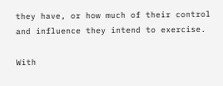they have, or how much of their control and influence they intend to exercise.

With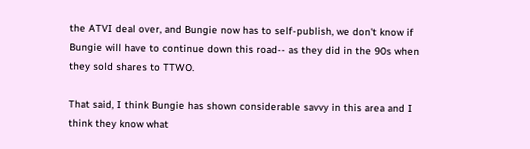the ATVI deal over, and Bungie now has to self-publish, we don't know if Bungie will have to continue down this road-- as they did in the 90s when they sold shares to TTWO.

That said, I think Bungie has shown considerable savvy in this area and I think they know what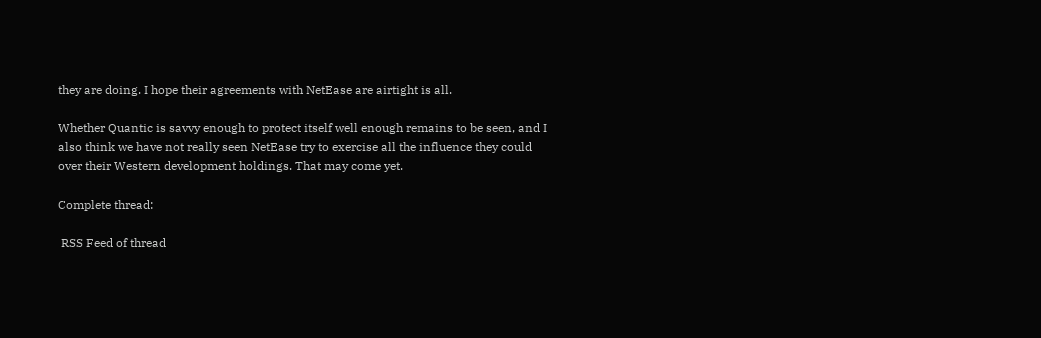they are doing. I hope their agreements with NetEase are airtight is all.

Whether Quantic is savvy enough to protect itself well enough remains to be seen, and I also think we have not really seen NetEase try to exercise all the influence they could over their Western development holdings. That may come yet.

Complete thread:

 RSS Feed of thread